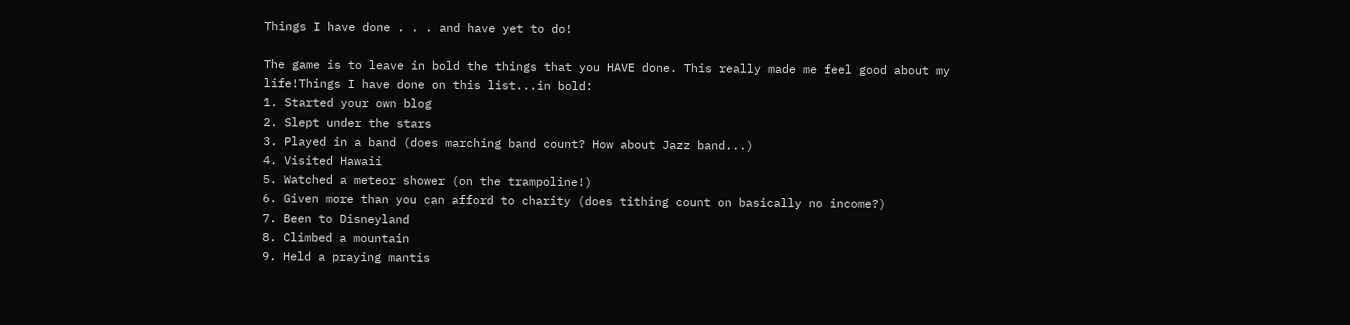Things I have done . . . and have yet to do!

The game is to leave in bold the things that you HAVE done. This really made me feel good about my life!Things I have done on this list...in bold:
1. Started your own blog
2. Slept under the stars
3. Played in a band (does marching band count? How about Jazz band...)
4. Visited Hawaii
5. Watched a meteor shower (on the trampoline!)
6. Given more than you can afford to charity (does tithing count on basically no income?)
7. Been to Disneyland
8. Climbed a mountain
9. Held a praying mantis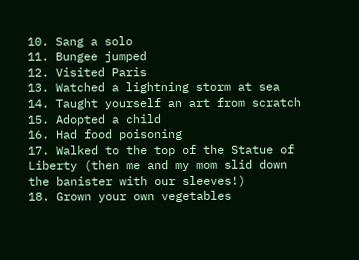10. Sang a solo
11. Bungee jumped
12. Visited Paris
13. Watched a lightning storm at sea
14. Taught yourself an art from scratch
15. Adopted a child
16. Had food poisoning
17. Walked to the top of the Statue of Liberty (then me and my mom slid down the banister with our sleeves!)
18. Grown your own vegetables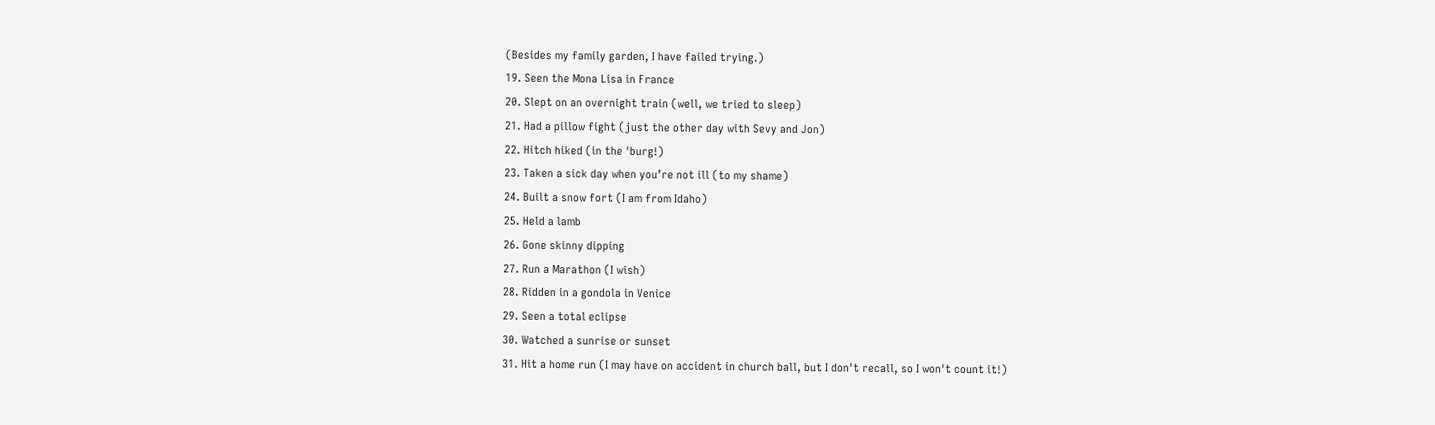(Besides my family garden, I have failed trying.)
19. Seen the Mona Lisa in France
20. Slept on an overnight train (well, we tried to sleep)
21. Had a pillow fight (just the other day with Sevy and Jon)
22. Hitch hiked (in the 'burg!)
23. Taken a sick day when you’re not ill (to my shame)
24. Built a snow fort (I am from Idaho)
25. Held a lamb
26. Gone skinny dipping
27. Run a Marathon (I wish)
28. Ridden in a gondola in Venice
29. Seen a total eclipse
30. Watched a sunrise or sunset
31. Hit a home run (I may have on accident in church ball, but I don't recall, so I won't count it!)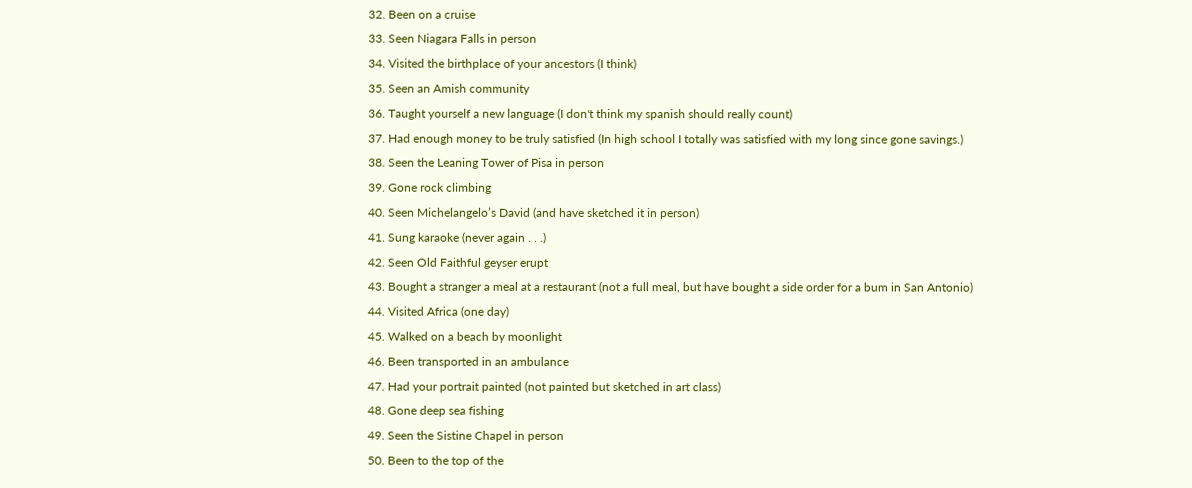32. Been on a cruise
33. Seen Niagara Falls in person
34. Visited the birthplace of your ancestors (I think)
35. Seen an Amish community
36. Taught yourself a new language (I don't think my spanish should really count)
37. Had enough money to be truly satisfied (In high school I totally was satisfied with my long since gone savings.)
38. Seen the Leaning Tower of Pisa in person
39. Gone rock climbing
40. Seen Michelangelo’s David (and have sketched it in person)
41. Sung karaoke (never again . . .)
42. Seen Old Faithful geyser erupt
43. Bought a stranger a meal at a restaurant (not a full meal, but have bought a side order for a bum in San Antonio)
44. Visited Africa (one day)
45. Walked on a beach by moonlight
46. Been transported in an ambulance
47. Had your portrait painted (not painted but sketched in art class)
48. Gone deep sea fishing
49. Seen the Sistine Chapel in person
50. Been to the top of the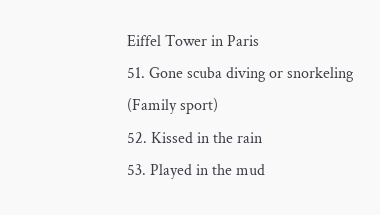Eiffel Tower in Paris
51. Gone scuba diving or snorkeling (Family sport)
52. Kissed in the rain
53. Played in the mud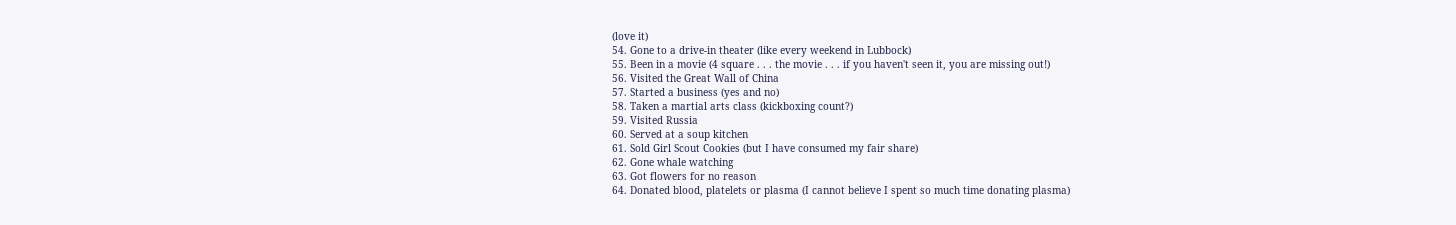(love it)
54. Gone to a drive-in theater (like every weekend in Lubbock)
55. Been in a movie (4 square . . . the movie . . . if you haven't seen it, you are missing out!)
56. Visited the Great Wall of China
57. Started a business (yes and no)
58. Taken a martial arts class (kickboxing count?)
59. Visited Russia
60. Served at a soup kitchen
61. Sold Girl Scout Cookies (but I have consumed my fair share)
62. Gone whale watching
63. Got flowers for no reason
64. Donated blood, platelets or plasma (I cannot believe I spent so much time donating plasma)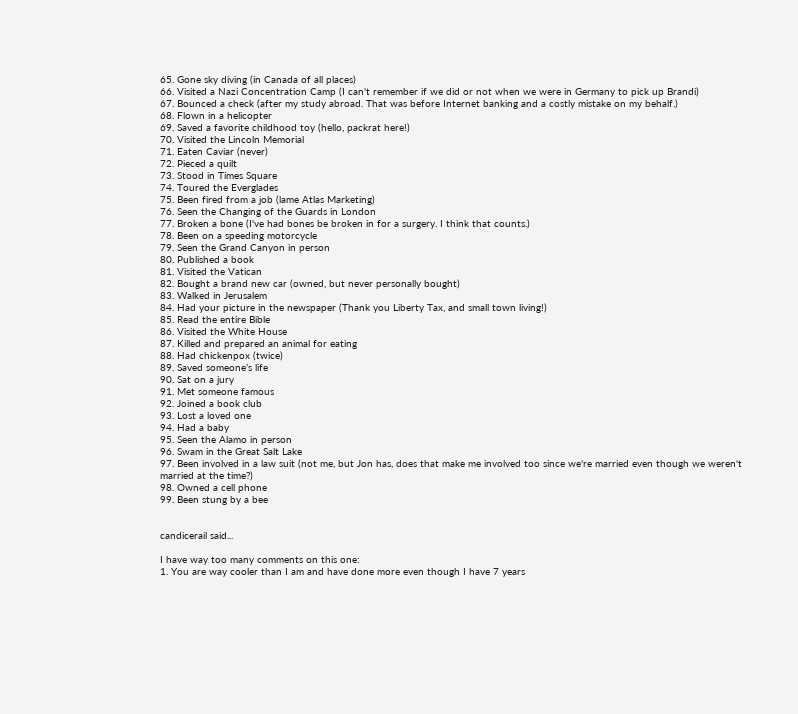65. Gone sky diving (in Canada of all places)
66. Visited a Nazi Concentration Camp (I can't remember if we did or not when we were in Germany to pick up Brandi)
67. Bounced a check (after my study abroad. That was before Internet banking and a costly mistake on my behalf.)
68. Flown in a helicopter
69. Saved a favorite childhood toy (hello, packrat here!)
70. Visited the Lincoln Memorial
71. Eaten Caviar (never)
72. Pieced a quilt
73. Stood in Times Square
74. Toured the Everglades
75. Been fired from a job (lame Atlas Marketing)
76. Seen the Changing of the Guards in London
77. Broken a bone (I've had bones be broken in for a surgery. I think that counts.)
78. Been on a speeding motorcycle
79. Seen the Grand Canyon in person
80. Published a book
81. Visited the Vatican
82. Bought a brand new car (owned, but never personally bought)
83. Walked in Jerusalem
84. Had your picture in the newspaper (Thank you Liberty Tax, and small town living!)
85. Read the entire Bible
86. Visited the White House
87. Killed and prepared an animal for eating
88. Had chickenpox (twice)
89. Saved someone’s life
90. Sat on a jury
91. Met someone famous
92. Joined a book club
93. Lost a loved one
94. Had a baby
95. Seen the Alamo in person
96. Swam in the Great Salt Lake
97. Been involved in a law suit (not me, but Jon has, does that make me involved too since we're married even though we weren't married at the time?)
98. Owned a cell phone
99. Been stung by a bee


candicerail said...

I have way too many comments on this one:
1. You are way cooler than I am and have done more even though I have 7 years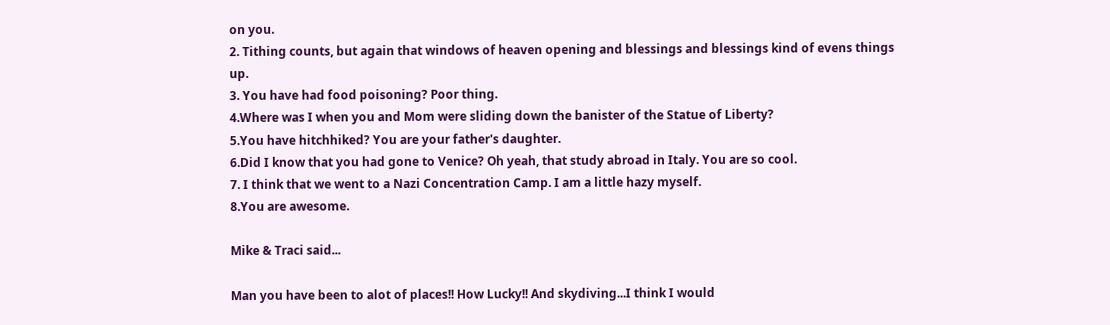on you.
2. Tithing counts, but again that windows of heaven opening and blessings and blessings kind of evens things up.
3. You have had food poisoning? Poor thing.
4.Where was I when you and Mom were sliding down the banister of the Statue of Liberty?
5.You have hitchhiked? You are your father's daughter.
6.Did I know that you had gone to Venice? Oh yeah, that study abroad in Italy. You are so cool.
7. I think that we went to a Nazi Concentration Camp. I am a little hazy myself.
8.You are awesome.

Mike & Traci said...

Man you have been to alot of places!! How Lucky!! And skydiving...I think I would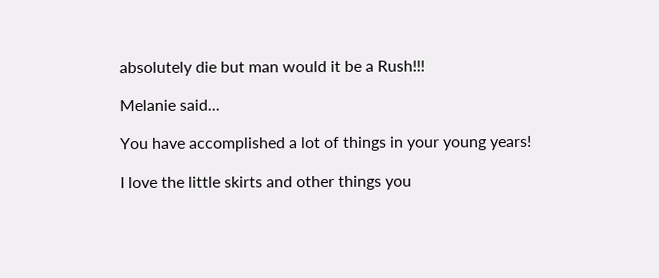absolutely die but man would it be a Rush!!!

Melanie said...

You have accomplished a lot of things in your young years!

I love the little skirts and other things you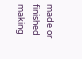made or finished making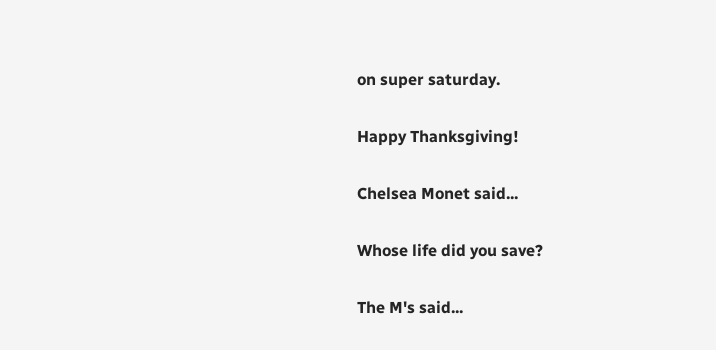on super saturday.

Happy Thanksgiving!

Chelsea Monet said...

Whose life did you save?

The M's said...